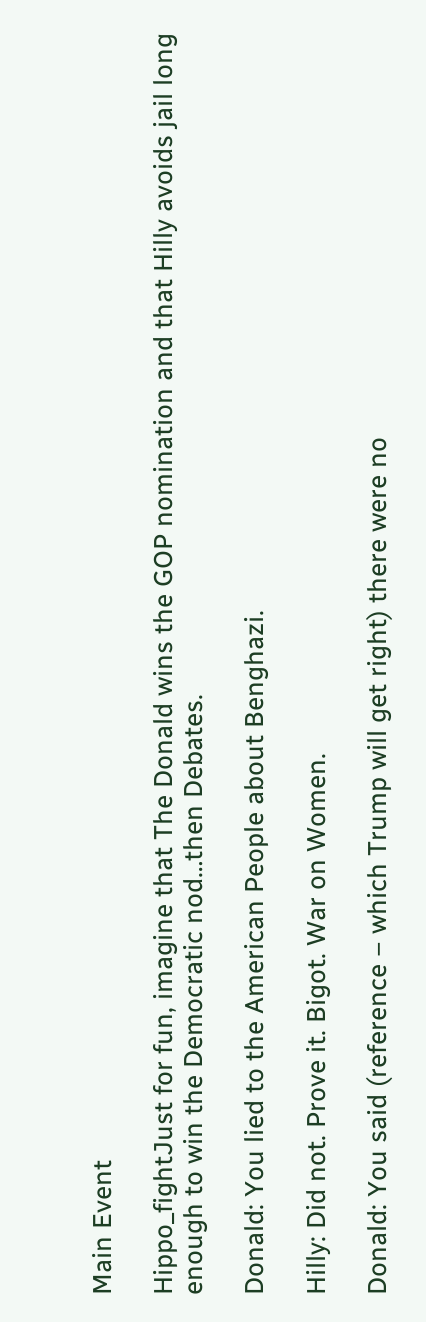Main Event

Hippo_fightJust for fun, imagine that The Donald wins the GOP nomination and that Hilly avoids jail long enough to win the Democratic nod…then Debates.

Donald: You lied to the American People about Benghazi.

Hilly: Did not. Prove it. Bigot. War on Women.

Donald: You said (reference – which Trump will get right) there were no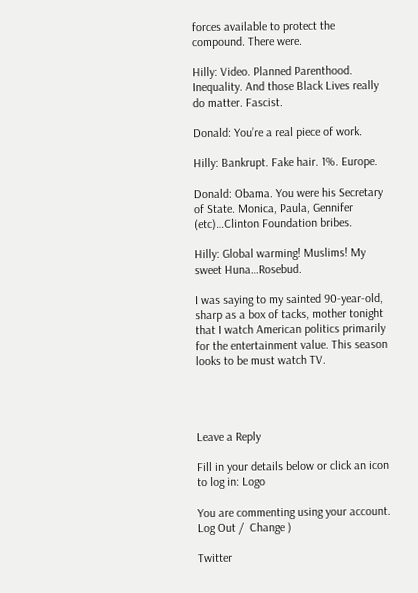forces available to protect the compound. There were.

Hilly: Video. Planned Parenthood. Inequality. And those Black Lives really do matter. Fascist.

Donald: You’re a real piece of work.

Hilly: Bankrupt. Fake hair. 1%. Europe.

Donald: Obama. You were his Secretary of State. Monica, Paula, Gennifer (etc)…Clinton Foundation bribes.

Hilly: Global warming! Muslims! My sweet Huna…Rosebud.

I was saying to my sainted 90-year-old, sharp as a box of tacks, mother tonight that I watch American politics primarily for the entertainment value. This season looks to be must watch TV.




Leave a Reply

Fill in your details below or click an icon to log in: Logo

You are commenting using your account. Log Out /  Change )

Twitter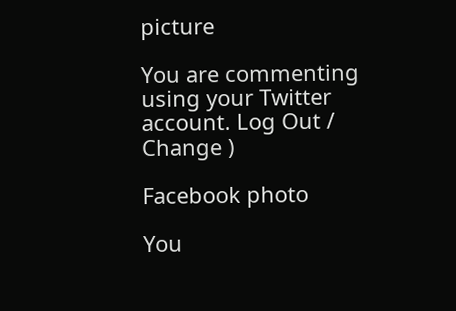picture

You are commenting using your Twitter account. Log Out /  Change )

Facebook photo

You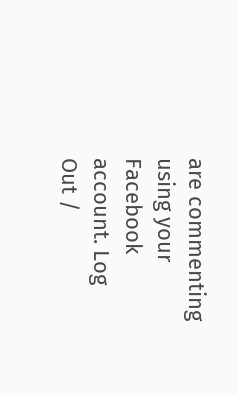are commenting using your Facebook account. Log Out /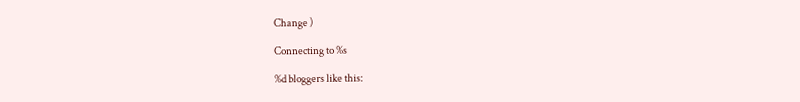Change )

Connecting to %s

%d bloggers like this: